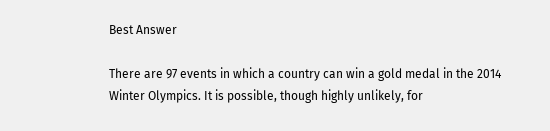Best Answer

There are 97 events in which a country can win a gold medal in the 2014 Winter Olympics. It is possible, though highly unlikely, for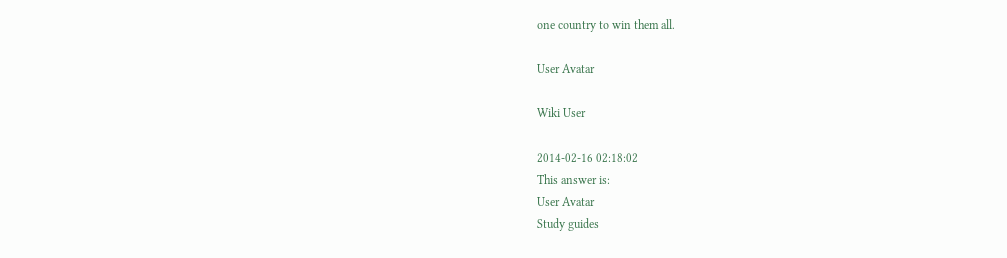one country to win them all.

User Avatar

Wiki User

2014-02-16 02:18:02
This answer is:
User Avatar
Study guides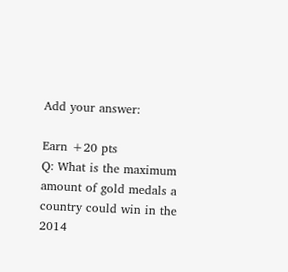Add your answer:

Earn +20 pts
Q: What is the maximum amount of gold medals a country could win in the 2014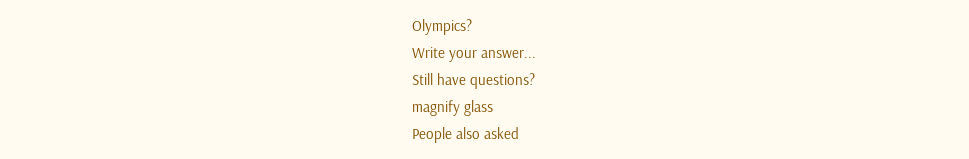Olympics?
Write your answer...
Still have questions?
magnify glass
People also asked